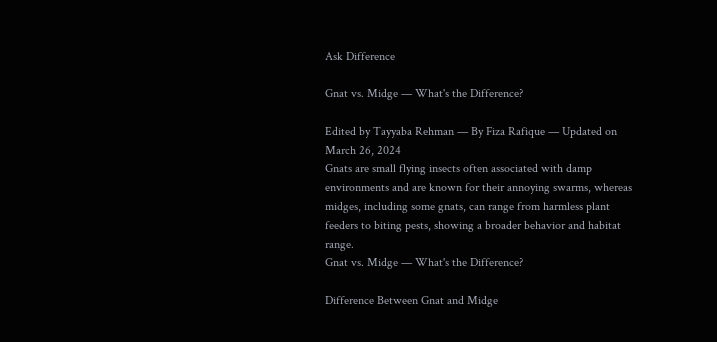Ask Difference

Gnat vs. Midge — What's the Difference?

Edited by Tayyaba Rehman — By Fiza Rafique — Updated on March 26, 2024
Gnats are small flying insects often associated with damp environments and are known for their annoying swarms, whereas midges, including some gnats, can range from harmless plant feeders to biting pests, showing a broader behavior and habitat range.
Gnat vs. Midge — What's the Difference?

Difference Between Gnat and Midge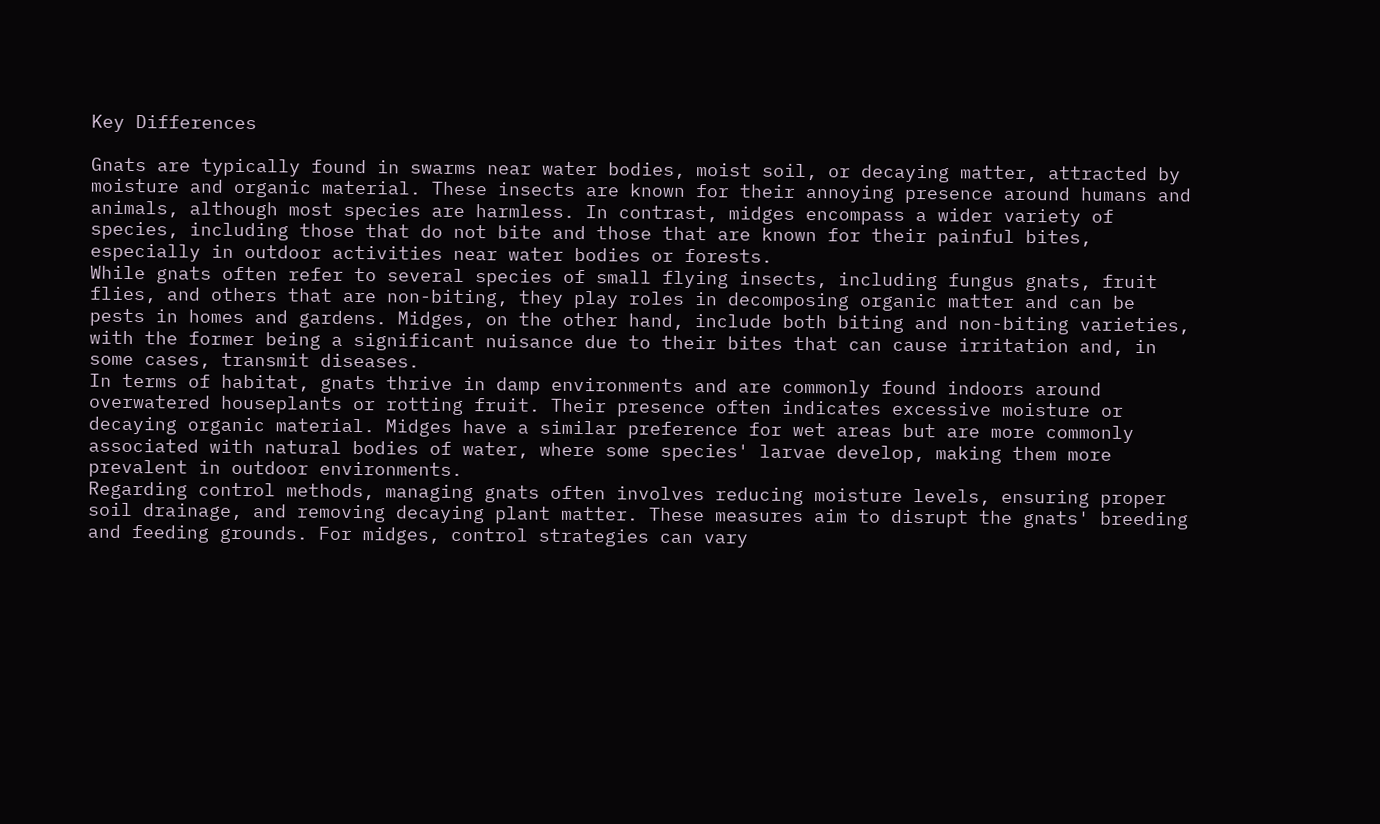Key Differences

Gnats are typically found in swarms near water bodies, moist soil, or decaying matter, attracted by moisture and organic material. These insects are known for their annoying presence around humans and animals, although most species are harmless. In contrast, midges encompass a wider variety of species, including those that do not bite and those that are known for their painful bites, especially in outdoor activities near water bodies or forests.
While gnats often refer to several species of small flying insects, including fungus gnats, fruit flies, and others that are non-biting, they play roles in decomposing organic matter and can be pests in homes and gardens. Midges, on the other hand, include both biting and non-biting varieties, with the former being a significant nuisance due to their bites that can cause irritation and, in some cases, transmit diseases.
In terms of habitat, gnats thrive in damp environments and are commonly found indoors around overwatered houseplants or rotting fruit. Their presence often indicates excessive moisture or decaying organic material. Midges have a similar preference for wet areas but are more commonly associated with natural bodies of water, where some species' larvae develop, making them more prevalent in outdoor environments.
Regarding control methods, managing gnats often involves reducing moisture levels, ensuring proper soil drainage, and removing decaying plant matter. These measures aim to disrupt the gnats' breeding and feeding grounds. For midges, control strategies can vary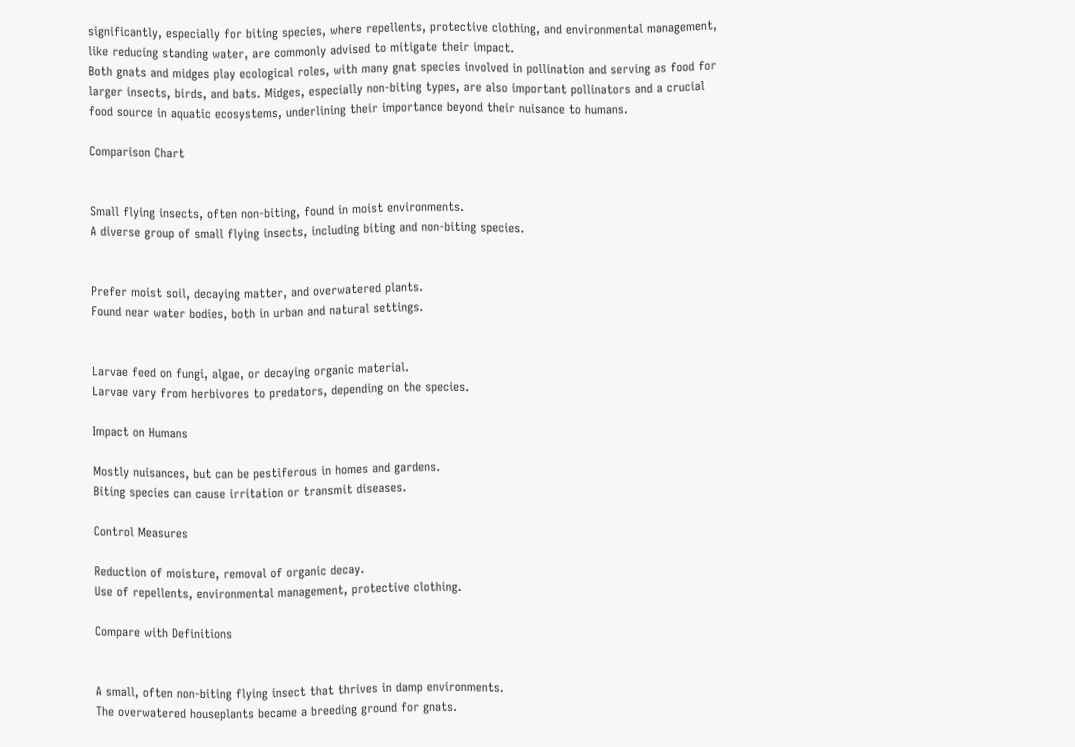significantly, especially for biting species, where repellents, protective clothing, and environmental management, like reducing standing water, are commonly advised to mitigate their impact.
Both gnats and midges play ecological roles, with many gnat species involved in pollination and serving as food for larger insects, birds, and bats. Midges, especially non-biting types, are also important pollinators and a crucial food source in aquatic ecosystems, underlining their importance beyond their nuisance to humans.

Comparison Chart


Small flying insects, often non-biting, found in moist environments.
A diverse group of small flying insects, including biting and non-biting species.


Prefer moist soil, decaying matter, and overwatered plants.
Found near water bodies, both in urban and natural settings.


Larvae feed on fungi, algae, or decaying organic material.
Larvae vary from herbivores to predators, depending on the species.

Impact on Humans

Mostly nuisances, but can be pestiferous in homes and gardens.
Biting species can cause irritation or transmit diseases.

Control Measures

Reduction of moisture, removal of organic decay.
Use of repellents, environmental management, protective clothing.

Compare with Definitions


A small, often non-biting flying insect that thrives in damp environments.
The overwatered houseplants became a breeding ground for gnats.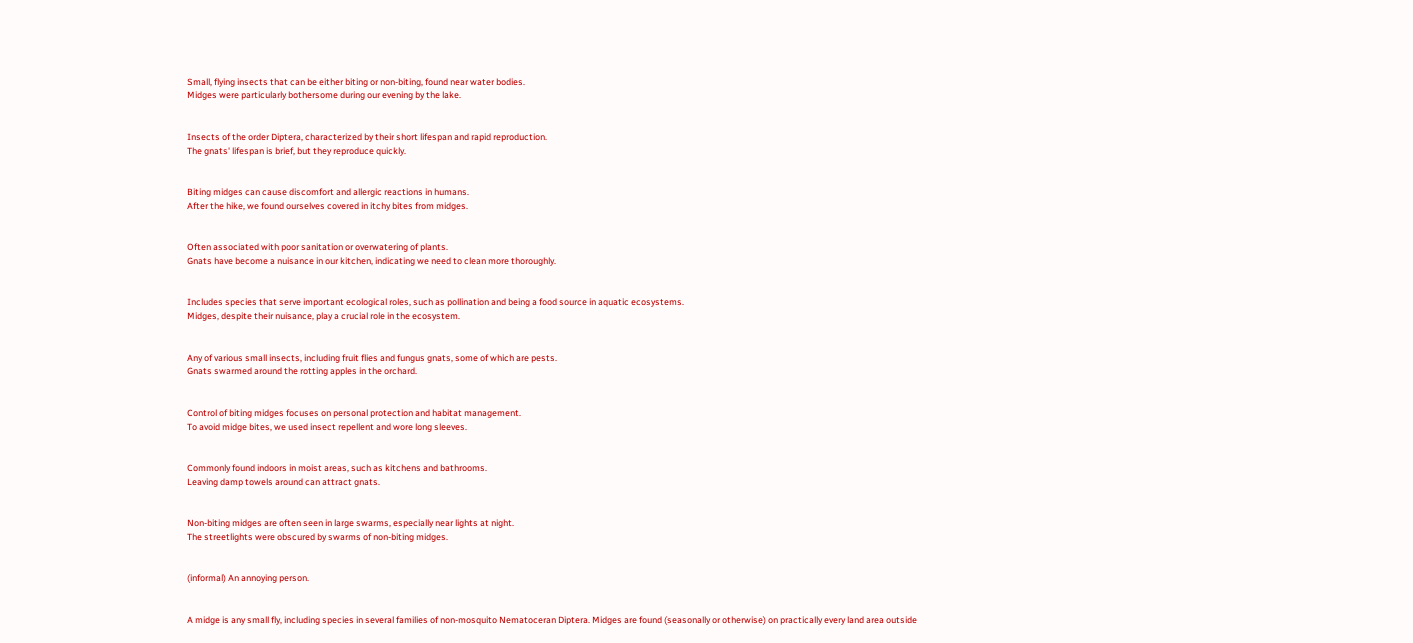Small, flying insects that can be either biting or non-biting, found near water bodies.
Midges were particularly bothersome during our evening by the lake.


Insects of the order Diptera, characterized by their short lifespan and rapid reproduction.
The gnats' lifespan is brief, but they reproduce quickly.


Biting midges can cause discomfort and allergic reactions in humans.
After the hike, we found ourselves covered in itchy bites from midges.


Often associated with poor sanitation or overwatering of plants.
Gnats have become a nuisance in our kitchen, indicating we need to clean more thoroughly.


Includes species that serve important ecological roles, such as pollination and being a food source in aquatic ecosystems.
Midges, despite their nuisance, play a crucial role in the ecosystem.


Any of various small insects, including fruit flies and fungus gnats, some of which are pests.
Gnats swarmed around the rotting apples in the orchard.


Control of biting midges focuses on personal protection and habitat management.
To avoid midge bites, we used insect repellent and wore long sleeves.


Commonly found indoors in moist areas, such as kitchens and bathrooms.
Leaving damp towels around can attract gnats.


Non-biting midges are often seen in large swarms, especially near lights at night.
The streetlights were obscured by swarms of non-biting midges.


(informal) An annoying person.


A midge is any small fly, including species in several families of non-mosquito Nematoceran Diptera. Midges are found (seasonally or otherwise) on practically every land area outside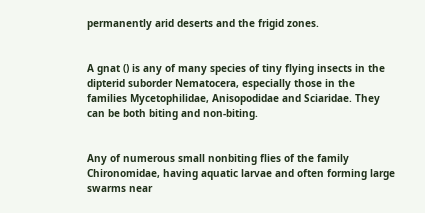permanently arid deserts and the frigid zones.


A gnat () is any of many species of tiny flying insects in the dipterid suborder Nematocera, especially those in the families Mycetophilidae, Anisopodidae and Sciaridae. They can be both biting and non-biting.


Any of numerous small nonbiting flies of the family Chironomidae, having aquatic larvae and often forming large swarms near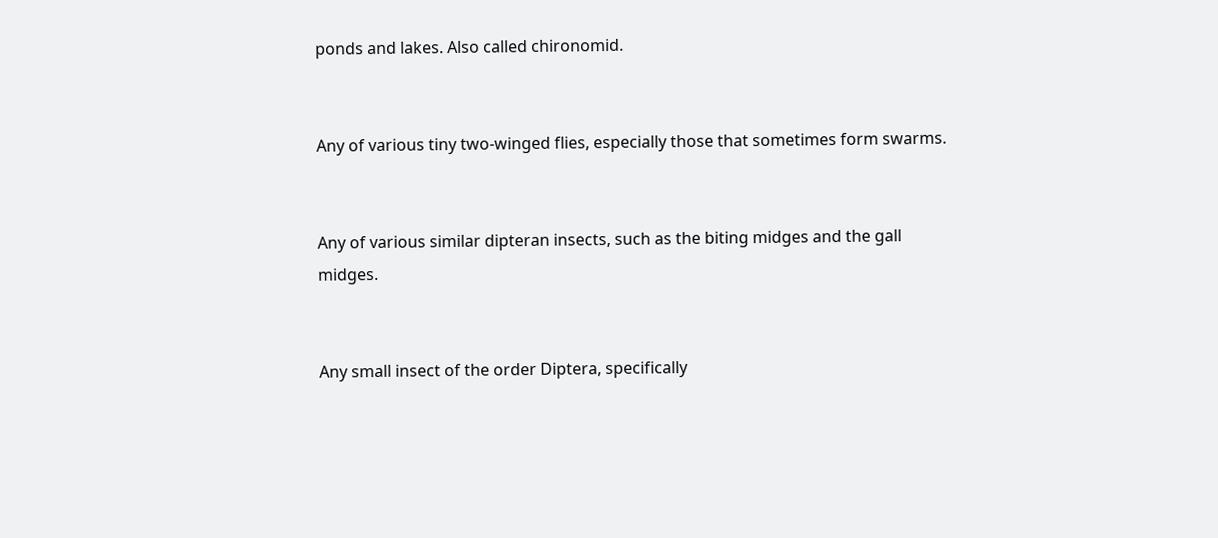ponds and lakes. Also called chironomid.


Any of various tiny two-winged flies, especially those that sometimes form swarms.


Any of various similar dipteran insects, such as the biting midges and the gall midges.


Any small insect of the order Diptera, specifically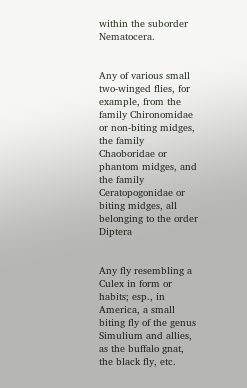within the suborder Nematocera.


Any of various small two-winged flies, for example, from the family Chironomidae or non-biting midges, the family Chaoboridae or phantom midges, and the family Ceratopogonidae or biting midges, all belonging to the order Diptera


Any fly resembling a Culex in form or habits; esp., in America, a small biting fly of the genus Simulium and allies, as the buffalo gnat, the black fly, etc.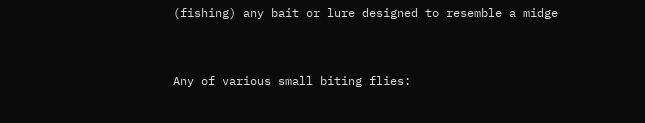(fishing) any bait or lure designed to resemble a midge


Any of various small biting flies: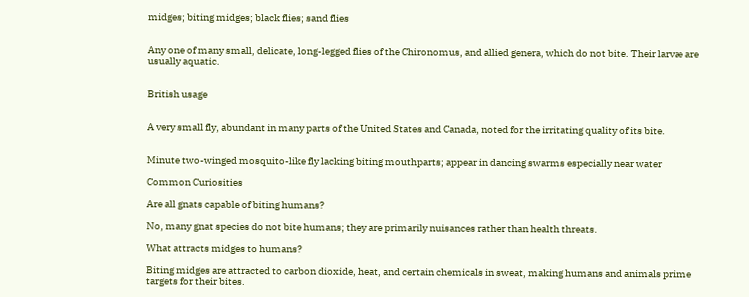midges; biting midges; black flies; sand flies


Any one of many small, delicate, long-legged flies of the Chironomus, and allied genera, which do not bite. Their larvæ are usually aquatic.


British usage


A very small fly, abundant in many parts of the United States and Canada, noted for the irritating quality of its bite.


Minute two-winged mosquito-like fly lacking biting mouthparts; appear in dancing swarms especially near water

Common Curiosities

Are all gnats capable of biting humans?

No, many gnat species do not bite humans; they are primarily nuisances rather than health threats.

What attracts midges to humans?

Biting midges are attracted to carbon dioxide, heat, and certain chemicals in sweat, making humans and animals prime targets for their bites.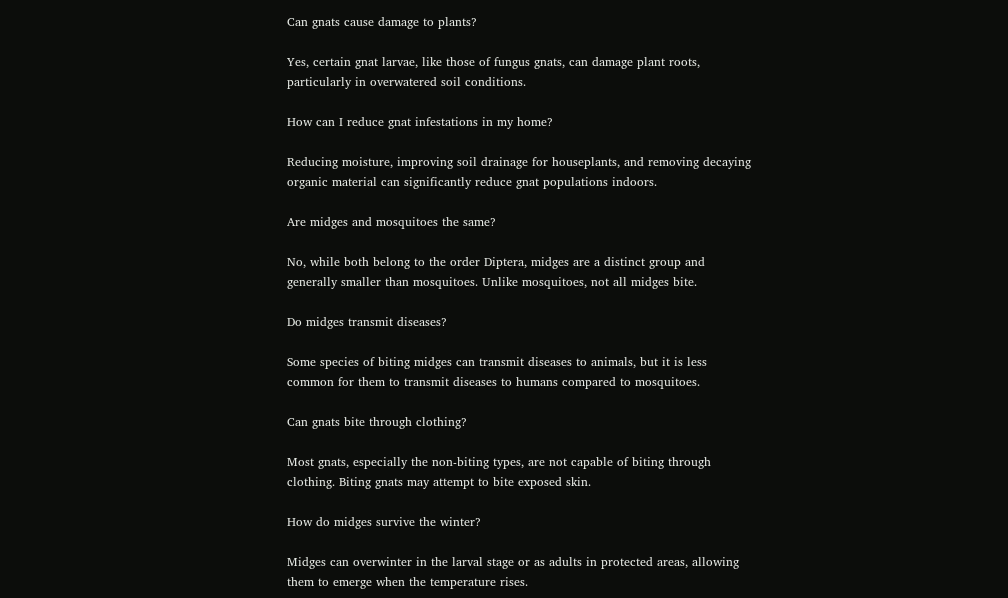Can gnats cause damage to plants?

Yes, certain gnat larvae, like those of fungus gnats, can damage plant roots, particularly in overwatered soil conditions.

How can I reduce gnat infestations in my home?

Reducing moisture, improving soil drainage for houseplants, and removing decaying organic material can significantly reduce gnat populations indoors.

Are midges and mosquitoes the same?

No, while both belong to the order Diptera, midges are a distinct group and generally smaller than mosquitoes. Unlike mosquitoes, not all midges bite.

Do midges transmit diseases?

Some species of biting midges can transmit diseases to animals, but it is less common for them to transmit diseases to humans compared to mosquitoes.

Can gnats bite through clothing?

Most gnats, especially the non-biting types, are not capable of biting through clothing. Biting gnats may attempt to bite exposed skin.

How do midges survive the winter?

Midges can overwinter in the larval stage or as adults in protected areas, allowing them to emerge when the temperature rises.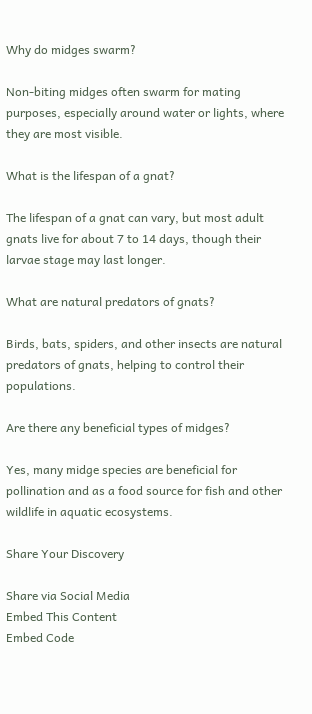Why do midges swarm?

Non-biting midges often swarm for mating purposes, especially around water or lights, where they are most visible.

What is the lifespan of a gnat?

The lifespan of a gnat can vary, but most adult gnats live for about 7 to 14 days, though their larvae stage may last longer.

What are natural predators of gnats?

Birds, bats, spiders, and other insects are natural predators of gnats, helping to control their populations.

Are there any beneficial types of midges?

Yes, many midge species are beneficial for pollination and as a food source for fish and other wildlife in aquatic ecosystems.

Share Your Discovery

Share via Social Media
Embed This Content
Embed Code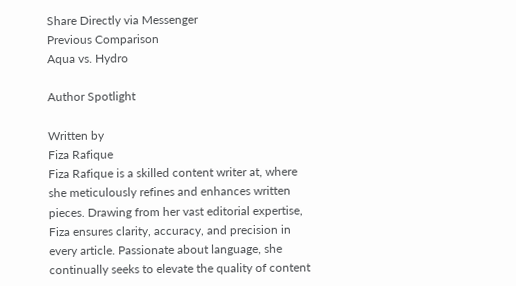Share Directly via Messenger
Previous Comparison
Aqua vs. Hydro

Author Spotlight

Written by
Fiza Rafique
Fiza Rafique is a skilled content writer at, where she meticulously refines and enhances written pieces. Drawing from her vast editorial expertise, Fiza ensures clarity, accuracy, and precision in every article. Passionate about language, she continually seeks to elevate the quality of content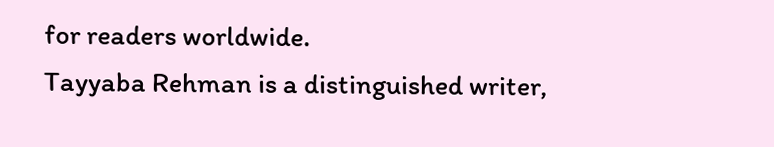for readers worldwide.
Tayyaba Rehman is a distinguished writer,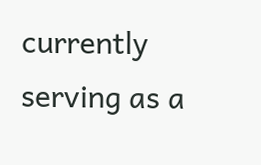currently serving as a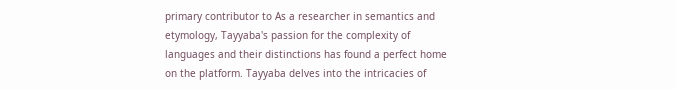primary contributor to As a researcher in semantics and etymology, Tayyaba's passion for the complexity of languages and their distinctions has found a perfect home on the platform. Tayyaba delves into the intricacies of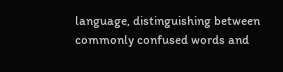language, distinguishing between commonly confused words and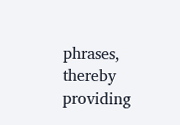phrases, thereby providing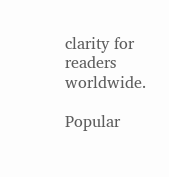clarity for readers worldwide.

Popular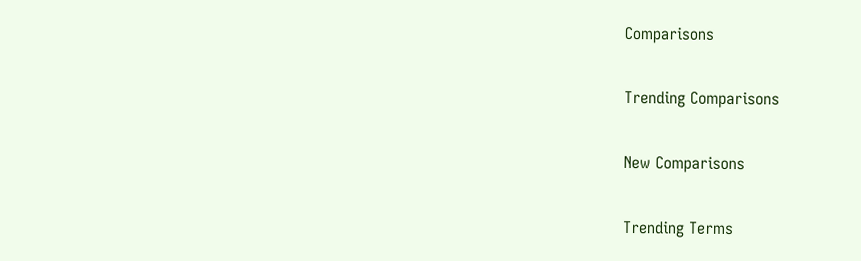Comparisons

Trending Comparisons

New Comparisons

Trending Terms